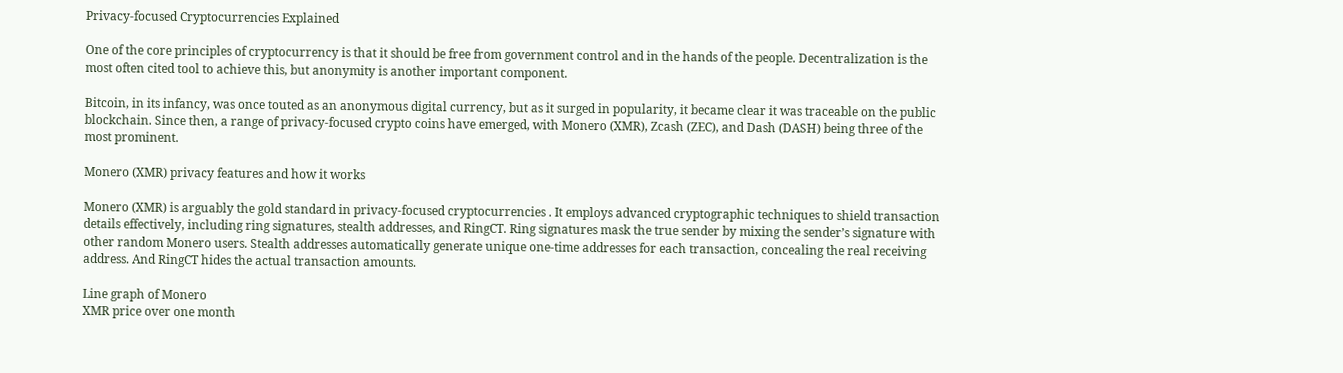Privacy-focused Cryptocurrencies Explained

One of the core principles of cryptocurrency is that it should be free from government control and in the hands of the people. Decentralization is the most often cited tool to achieve this, but anonymity is another important component.

Bitcoin, in its infancy, was once touted as an anonymous digital currency, but as it surged in popularity, it became clear it was traceable on the public blockchain. Since then, a range of privacy-focused crypto coins have emerged, with Monero (XMR), Zcash (ZEC), and Dash (DASH) being three of the most prominent.

Monero (XMR) privacy features and how it works

Monero (XMR) is arguably the gold standard in privacy-focused cryptocurrencies . It employs advanced cryptographic techniques to shield transaction details effectively, including ring signatures, stealth addresses, and RingCT. Ring signatures mask the true sender by mixing the sender’s signature with other random Monero users. Stealth addresses automatically generate unique one-time addresses for each transaction, concealing the real receiving address. And RingCT hides the actual transaction amounts.

Line graph of Monero
XMR price over one month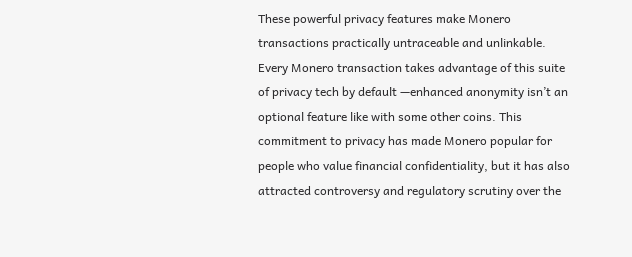These powerful privacy features make Monero transactions practically untraceable and unlinkable. Every Monero transaction takes advantage of this suite of privacy tech by default —enhanced anonymity isn’t an optional feature like with some other coins. This commitment to privacy has made Monero popular for people who value financial confidentiality, but it has also attracted controversy and regulatory scrutiny over the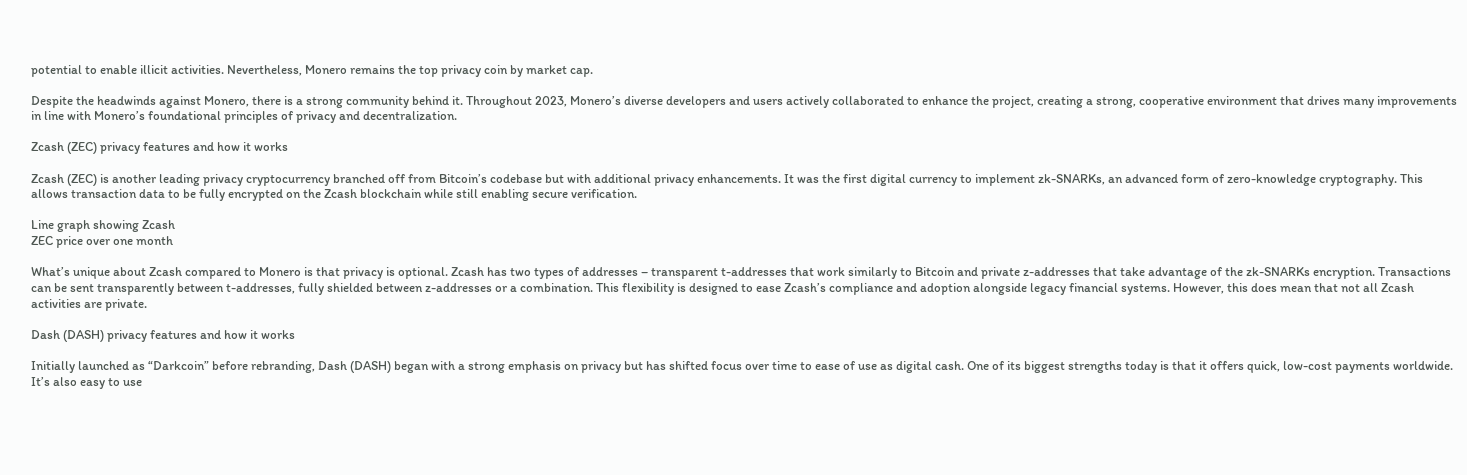potential to enable illicit activities. Nevertheless, Monero remains the top privacy coin by market cap.

Despite the headwinds against Monero, there is a strong community behind it. Throughout 2023, Monero’s diverse developers and users actively collaborated to enhance the project, creating a strong, cooperative environment that drives many improvements in line with Monero’s foundational principles of privacy and decentralization.

Zcash (ZEC) privacy features and how it works

Zcash (ZEC) is another leading privacy cryptocurrency branched off from Bitcoin’s codebase but with additional privacy enhancements. It was the first digital currency to implement zk-SNARKs, an advanced form of zero-knowledge cryptography. This allows transaction data to be fully encrypted on the Zcash blockchain while still enabling secure verification.

Line graph showing Zcash
ZEC price over one month

What’s unique about Zcash compared to Monero is that privacy is optional. Zcash has two types of addresses – transparent t-addresses that work similarly to Bitcoin and private z-addresses that take advantage of the zk-SNARKs encryption. Transactions can be sent transparently between t-addresses, fully shielded between z-addresses or a combination. This flexibility is designed to ease Zcash’s compliance and adoption alongside legacy financial systems. However, this does mean that not all Zcash activities are private.

Dash (DASH) privacy features and how it works

Initially launched as “Darkcoin” before rebranding, Dash (DASH) began with a strong emphasis on privacy but has shifted focus over time to ease of use as digital cash. One of its biggest strengths today is that it offers quick, low-cost payments worldwide. It’s also easy to use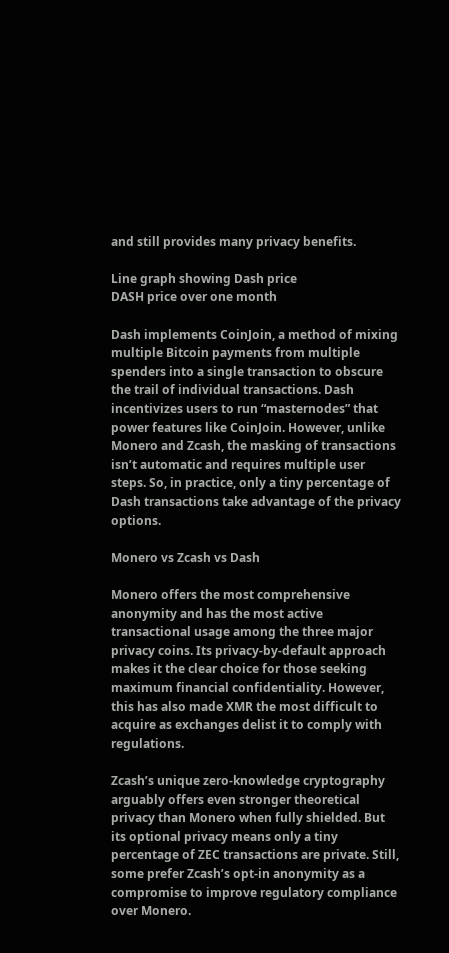and still provides many privacy benefits.

Line graph showing Dash price
DASH price over one month

Dash implements CoinJoin, a method of mixing multiple Bitcoin payments from multiple spenders into a single transaction to obscure the trail of individual transactions. Dash incentivizes users to run “masternodes” that power features like CoinJoin. However, unlike Monero and Zcash, the masking of transactions isn’t automatic and requires multiple user steps. So, in practice, only a tiny percentage of Dash transactions take advantage of the privacy options.

Monero vs Zcash vs Dash

Monero offers the most comprehensive anonymity and has the most active transactional usage among the three major privacy coins. Its privacy-by-default approach makes it the clear choice for those seeking maximum financial confidentiality. However, this has also made XMR the most difficult to acquire as exchanges delist it to comply with regulations.

Zcash’s unique zero-knowledge cryptography arguably offers even stronger theoretical privacy than Monero when fully shielded. But its optional privacy means only a tiny percentage of ZEC transactions are private. Still, some prefer Zcash’s opt-in anonymity as a compromise to improve regulatory compliance over Monero.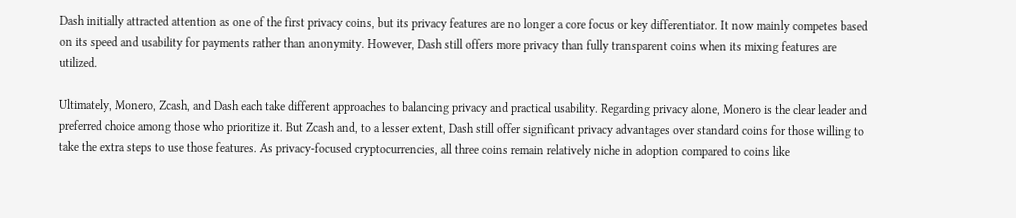Dash initially attracted attention as one of the first privacy coins, but its privacy features are no longer a core focus or key differentiator. It now mainly competes based on its speed and usability for payments rather than anonymity. However, Dash still offers more privacy than fully transparent coins when its mixing features are utilized.

Ultimately, Monero, Zcash, and Dash each take different approaches to balancing privacy and practical usability. Regarding privacy alone, Monero is the clear leader and preferred choice among those who prioritize it. But Zcash and, to a lesser extent, Dash still offer significant privacy advantages over standard coins for those willing to take the extra steps to use those features. As privacy-focused cryptocurrencies, all three coins remain relatively niche in adoption compared to coins like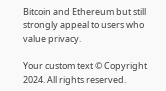Bitcoin and Ethereum but still strongly appeal to users who value privacy.

Your custom text © Copyright 2024. All rights reserved.